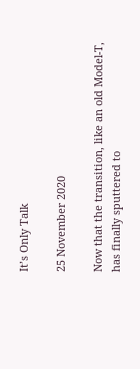It’s Only Talk

25 November 2020

Now that the transition, like an old Model-T, has finally sputtered to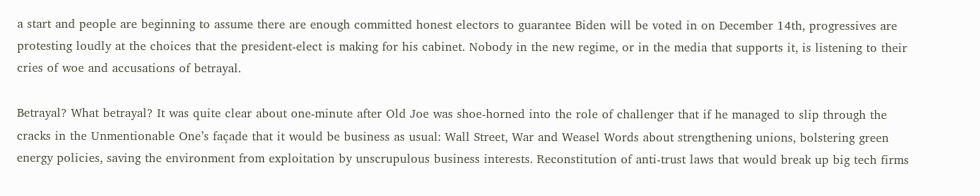a start and people are beginning to assume there are enough committed honest electors to guarantee Biden will be voted in on December 14th, progressives are protesting loudly at the choices that the president-elect is making for his cabinet. Nobody in the new regime, or in the media that supports it, is listening to their cries of woe and accusations of betrayal.

Betrayal? What betrayal? It was quite clear about one-minute after Old Joe was shoe-horned into the role of challenger that if he managed to slip through the cracks in the Unmentionable One’s façade that it would be business as usual: Wall Street, War and Weasel Words about strengthening unions, bolstering green energy policies, saving the environment from exploitation by unscrupulous business interests. Reconstitution of anti-trust laws that would break up big tech firms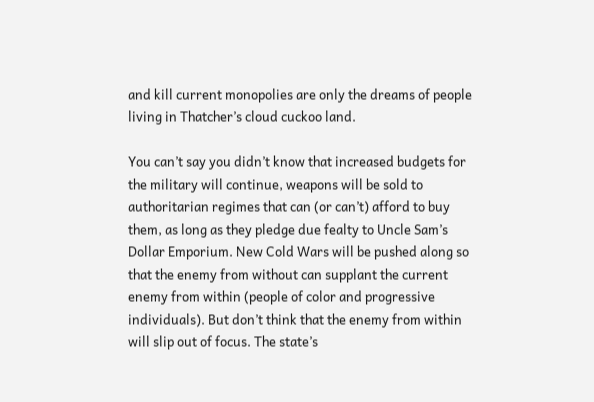and kill current monopolies are only the dreams of people living in Thatcher’s cloud cuckoo land.

You can’t say you didn’t know that increased budgets for the military will continue, weapons will be sold to authoritarian regimes that can (or can’t) afford to buy them, as long as they pledge due fealty to Uncle Sam’s Dollar Emporium. New Cold Wars will be pushed along so that the enemy from without can supplant the current enemy from within (people of color and progressive individuals). But don’t think that the enemy from within will slip out of focus. The state’s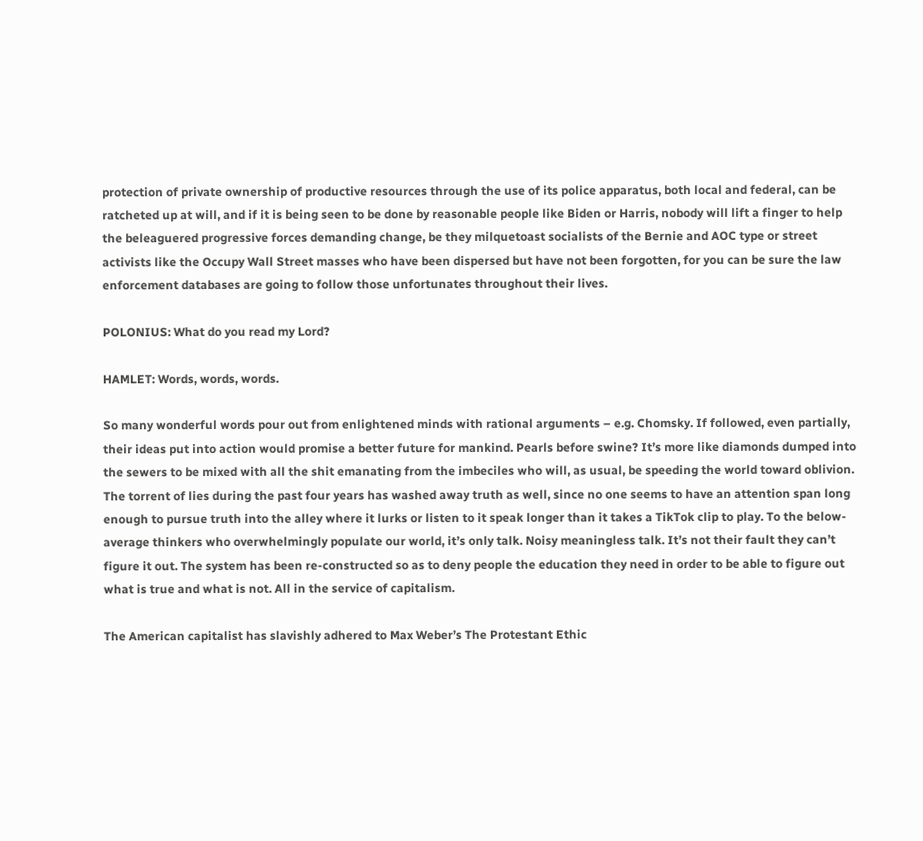protection of private ownership of productive resources through the use of its police apparatus, both local and federal, can be ratcheted up at will, and if it is being seen to be done by reasonable people like Biden or Harris, nobody will lift a finger to help the beleaguered progressive forces demanding change, be they milquetoast socialists of the Bernie and AOC type or street activists like the Occupy Wall Street masses who have been dispersed but have not been forgotten, for you can be sure the law enforcement databases are going to follow those unfortunates throughout their lives.

POLONIUS: What do you read my Lord?

HAMLET: Words, words, words.

So many wonderful words pour out from enlightened minds with rational arguments – e.g. Chomsky. If followed, even partially, their ideas put into action would promise a better future for mankind. Pearls before swine? It’s more like diamonds dumped into the sewers to be mixed with all the shit emanating from the imbeciles who will, as usual, be speeding the world toward oblivion. The torrent of lies during the past four years has washed away truth as well, since no one seems to have an attention span long enough to pursue truth into the alley where it lurks or listen to it speak longer than it takes a TikTok clip to play. To the below-average thinkers who overwhelmingly populate our world, it’s only talk. Noisy meaningless talk. It’s not their fault they can’t figure it out. The system has been re-constructed so as to deny people the education they need in order to be able to figure out what is true and what is not. All in the service of capitalism.

The American capitalist has slavishly adhered to Max Weber’s The Protestant Ethic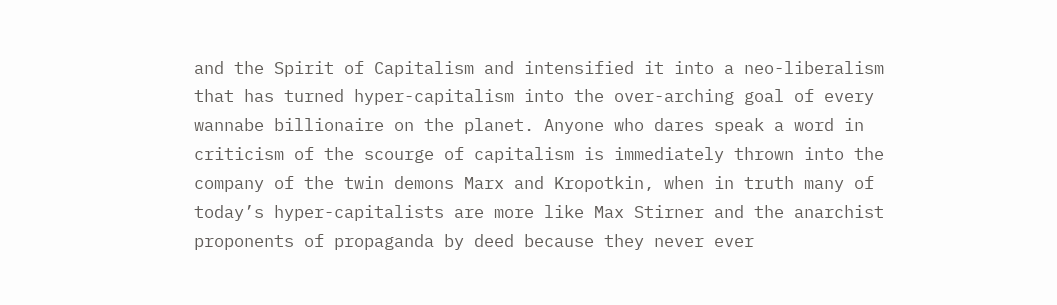and the Spirit of Capitalism and intensified it into a neo-liberalism that has turned hyper-capitalism into the over-arching goal of every wannabe billionaire on the planet. Anyone who dares speak a word in criticism of the scourge of capitalism is immediately thrown into the company of the twin demons Marx and Kropotkin, when in truth many of today’s hyper-capitalists are more like Max Stirner and the anarchist proponents of propaganda by deed because they never ever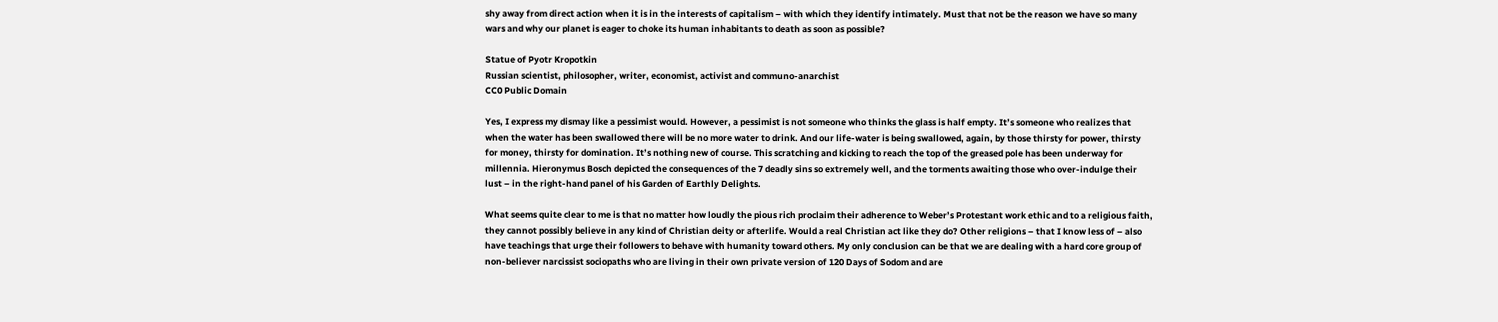shy away from direct action when it is in the interests of capitalism – with which they identify intimately. Must that not be the reason we have so many wars and why our planet is eager to choke its human inhabitants to death as soon as possible?

Statue of Pyotr Kropotkin
Russian scientist, philosopher, writer, economist, activist and communo-anarchist
CC0 Public Domain

Yes, I express my dismay like a pessimist would. However, a pessimist is not someone who thinks the glass is half empty. It’s someone who realizes that when the water has been swallowed there will be no more water to drink. And our life-water is being swallowed, again, by those thirsty for power, thirsty for money, thirsty for domination. It’s nothing new of course. This scratching and kicking to reach the top of the greased pole has been underway for millennia. Hieronymus Bosch depicted the consequences of the 7 deadly sins so extremely well, and the torments awaiting those who over-indulge their lust – in the right-hand panel of his Garden of Earthly Delights.

What seems quite clear to me is that no matter how loudly the pious rich proclaim their adherence to Weber’s Protestant work ethic and to a religious faith, they cannot possibly believe in any kind of Christian deity or afterlife. Would a real Christian act like they do? Other religions – that I know less of – also have teachings that urge their followers to behave with humanity toward others. My only conclusion can be that we are dealing with a hard core group of non-believer narcissist sociopaths who are living in their own private version of 120 Days of Sodom and are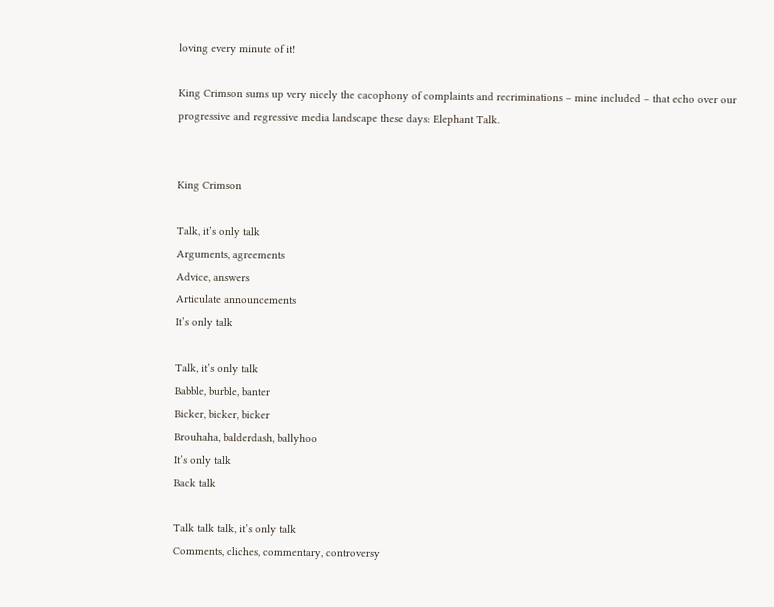loving every minute of it!

King Crimson sums up very nicely the cacophony of complaints and recriminations – mine included – that echo over our progressive and regressive media landscape these days: Elephant Talk.


King Crimson

Talk, it’s only talk
Arguments, agreements
Advice, answers
Articulate announcements
It’s only talk

Talk, it’s only talk
Babble, burble, banter
Bicker, bicker, bicker
Brouhaha, balderdash, ballyhoo
It’s only talk
Back talk

Talk talk talk, it’s only talk
Comments, cliches, commentary, controversy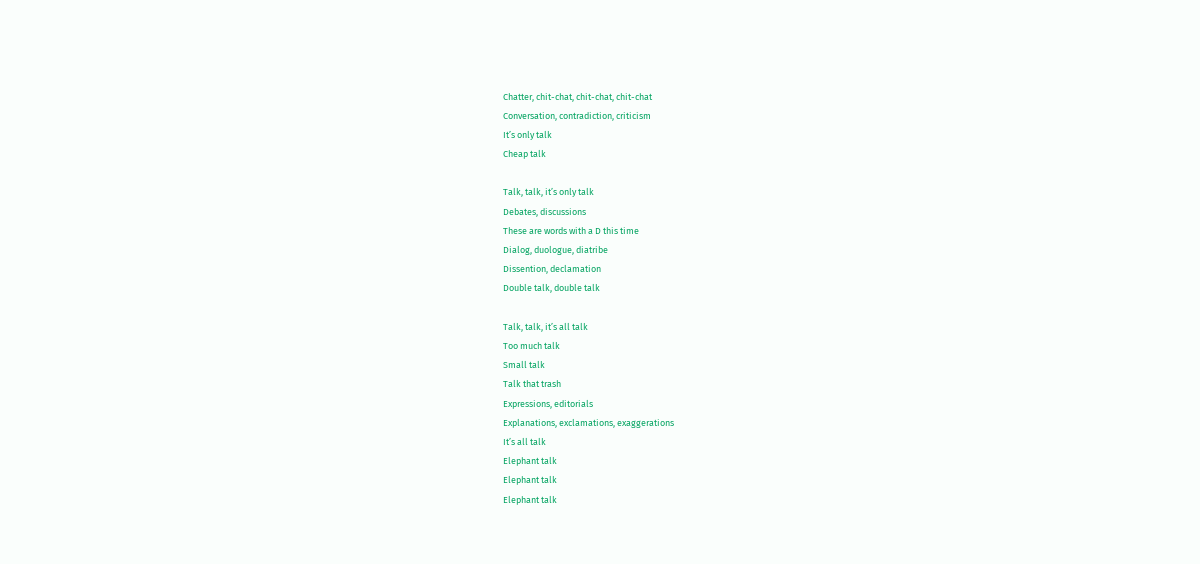Chatter, chit-chat, chit-chat, chit-chat
Conversation, contradiction, criticism
It’s only talk
Cheap talk

Talk, talk, it’s only talk
Debates, discussions
These are words with a D this time
Dialog, duologue, diatribe
Dissention, declamation
Double talk, double talk

Talk, talk, it’s all talk
Too much talk
Small talk
Talk that trash
Expressions, editorials
Explanations, exclamations, exaggerations
It’s all talk
Elephant talk
Elephant talk
Elephant talk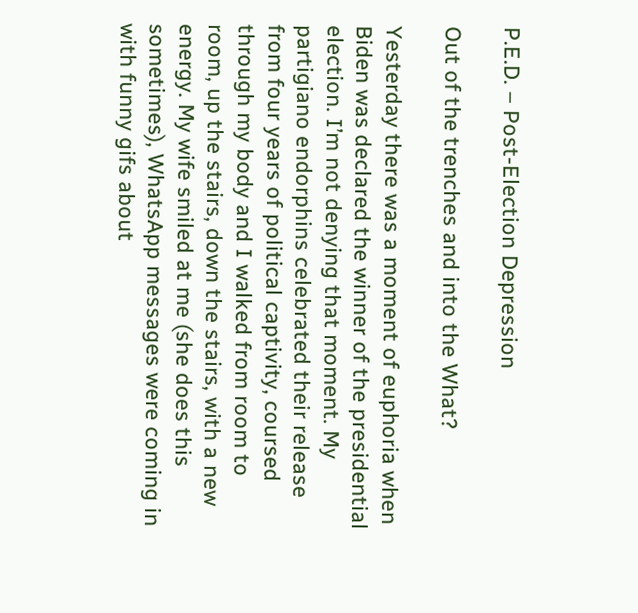P.E.D. – Post-Election Depression

Out of the trenches and into the What?

Yesterday there was a moment of euphoria when Biden was declared the winner of the presidential election. I’m not denying that moment. My partigiano endorphins celebrated their release from four years of political captivity, coursed through my body and I walked from room to room, up the stairs, down the stairs, with a new energy. My wife smiled at me (she does this sometimes), WhatsApp messages were coming in with funny gifs about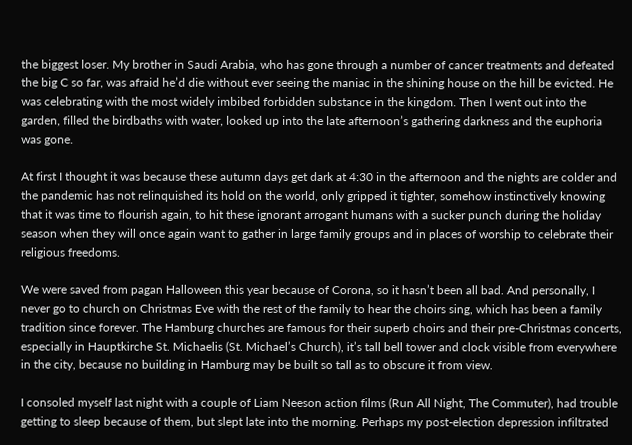the biggest loser. My brother in Saudi Arabia, who has gone through a number of cancer treatments and defeated the big C so far, was afraid he’d die without ever seeing the maniac in the shining house on the hill be evicted. He was celebrating with the most widely imbibed forbidden substance in the kingdom. Then I went out into the garden, filled the birdbaths with water, looked up into the late afternoon’s gathering darkness and the euphoria was gone.

At first I thought it was because these autumn days get dark at 4:30 in the afternoon and the nights are colder and the pandemic has not relinquished its hold on the world, only gripped it tighter, somehow instinctively knowing that it was time to flourish again, to hit these ignorant arrogant humans with a sucker punch during the holiday season when they will once again want to gather in large family groups and in places of worship to celebrate their religious freedoms.

We were saved from pagan Halloween this year because of Corona, so it hasn’t been all bad. And personally, I never go to church on Christmas Eve with the rest of the family to hear the choirs sing, which has been a family tradition since forever. The Hamburg churches are famous for their superb choirs and their pre-Christmas concerts, especially in Hauptkirche St. Michaelis (St. Michael’s Church), it’s tall bell tower and clock visible from everywhere in the city, because no building in Hamburg may be built so tall as to obscure it from view.

I consoled myself last night with a couple of Liam Neeson action films (Run All Night, The Commuter), had trouble getting to sleep because of them, but slept late into the morning. Perhaps my post-election depression infiltrated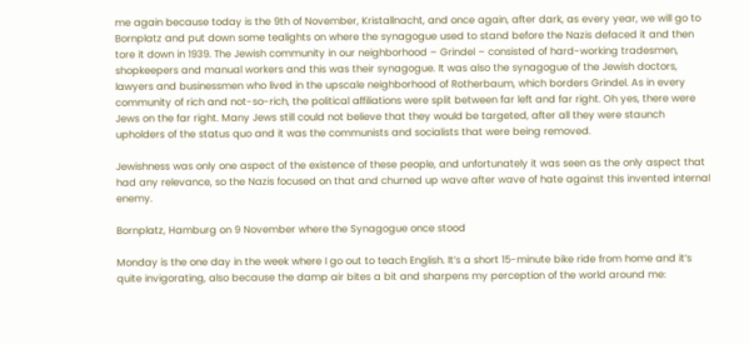me again because today is the 9th of November, Kristallnacht, and once again, after dark, as every year, we will go to Bornplatz and put down some tealights on where the synagogue used to stand before the Nazis defaced it and then tore it down in 1939. The Jewish community in our neighborhood – Grindel – consisted of hard-working tradesmen, shopkeepers and manual workers and this was their synagogue. It was also the synagogue of the Jewish doctors, lawyers and businessmen who lived in the upscale neighborhood of Rotherbaum, which borders Grindel. As in every community of rich and not-so-rich, the political affiliations were split between far left and far right. Oh yes, there were Jews on the far right. Many Jews still could not believe that they would be targeted, after all they were staunch upholders of the status quo and it was the communists and socialists that were being removed.

Jewishness was only one aspect of the existence of these people, and unfortunately it was seen as the only aspect that had any relevance, so the Nazis focused on that and churned up wave after wave of hate against this invented internal enemy.

Bornplatz, Hamburg on 9 November where the Synagogue once stood

Monday is the one day in the week where I go out to teach English. It’s a short 15-minute bike ride from home and it’s quite invigorating, also because the damp air bites a bit and sharpens my perception of the world around me: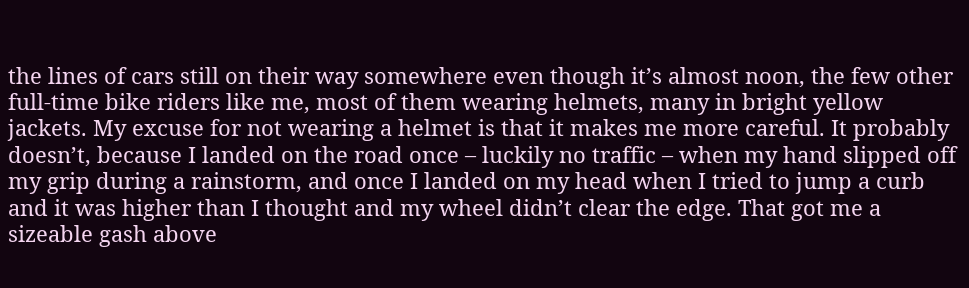the lines of cars still on their way somewhere even though it’s almost noon, the few other full-time bike riders like me, most of them wearing helmets, many in bright yellow jackets. My excuse for not wearing a helmet is that it makes me more careful. It probably doesn’t, because I landed on the road once – luckily no traffic – when my hand slipped off my grip during a rainstorm, and once I landed on my head when I tried to jump a curb and it was higher than I thought and my wheel didn’t clear the edge. That got me a sizeable gash above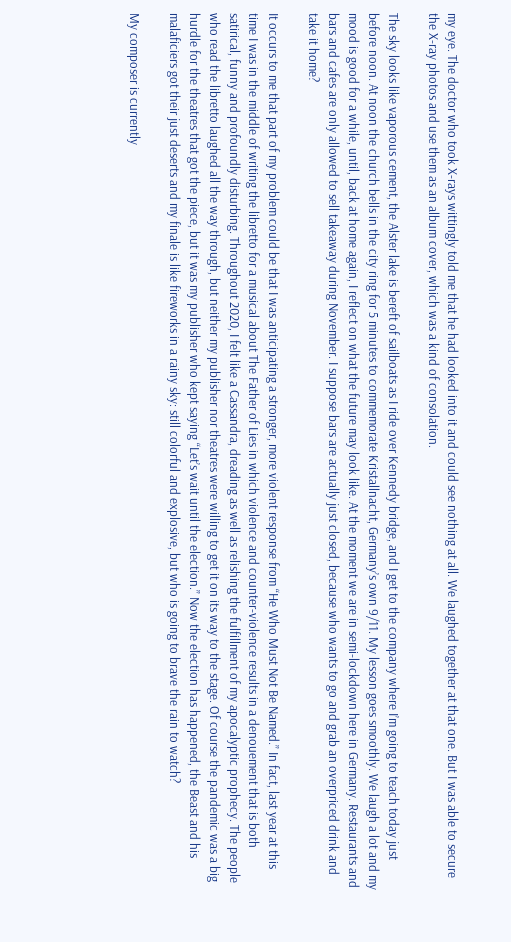my eye. The doctor who took X-rays wittingly told me that he had looked into it and could see nothing at all. We laughed together at that one. But I was able to secure the X-ray photos and use them as an album cover, which was a kind of consolation.

The sky looks like vaporous cement, the Alster lake is bereft of sailboats as I ride over Kennedy bridge, and I get to the company where I’m going to teach today just before noon. At noon the church bells in the city ring for 5 minutes to commemorate Kristallnacht, Germany’s own 9/11. My lesson goes smoothly. We laugh a lot and my mood is good for a while, until, back at home again, I reflect on what the future may look like. At the moment we are in semi-lockdown here in Germany. Restaurants and bars and cafes are only allowed to sell takeaway during November. I suppose bars are actually just closed, because who wants to go and grab an overpriced drink and take it home?

It occurs to me that part of my problem could be that I was anticipating a stronger, more violent response from “He Who Must Not Be Named.” In fact, last year at this time I was in the middle of writing the libretto for a musical about The Father of Lies in which violence and counter-violence results in a denouement that is both satirical, funny and profoundly disturbing. Throughout 2020, I felt like a Cassandra, dreading as well as relishing the fulfillment of my apocalyptic prophecy. The people who read the libretto laughed all the way through, but neither my publisher nor theatres were willing to get it on its way to the stage. Of course the pandemic was a big hurdle for the theatres that got the piece, but it was my publisher who kept saying “Let’s wait until the election.” Now the election has happened, the Beast and his malaficiers got their just deserts and my finale is like fireworks in a rainy sky: still colorful and explosive, but who is going to brave the rain to watch?

My composer is currently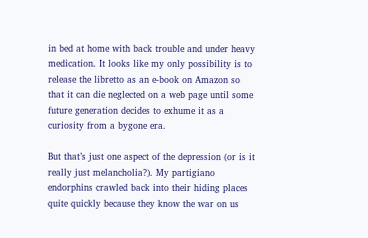in bed at home with back trouble and under heavy medication. It looks like my only possibility is to release the libretto as an e-book on Amazon so that it can die neglected on a web page until some future generation decides to exhume it as a curiosity from a bygone era.

But that’s just one aspect of the depression (or is it really just melancholia?). My partigiano endorphins crawled back into their hiding places quite quickly because they know the war on us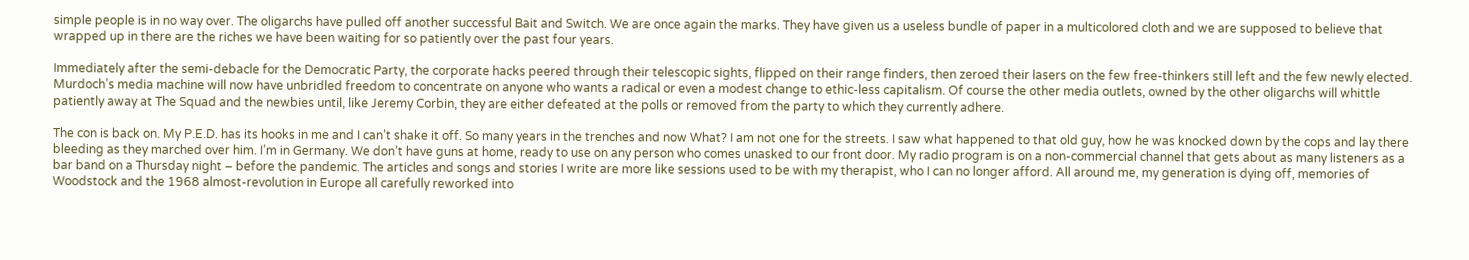simple people is in no way over. The oligarchs have pulled off another successful Bait and Switch. We are once again the marks. They have given us a useless bundle of paper in a multicolored cloth and we are supposed to believe that wrapped up in there are the riches we have been waiting for so patiently over the past four years.

Immediately after the semi-debacle for the Democratic Party, the corporate hacks peered through their telescopic sights, flipped on their range finders, then zeroed their lasers on the few free-thinkers still left and the few newly elected. Murdoch’s media machine will now have unbridled freedom to concentrate on anyone who wants a radical or even a modest change to ethic-less capitalism. Of course the other media outlets, owned by the other oligarchs will whittle patiently away at The Squad and the newbies until, like Jeremy Corbin, they are either defeated at the polls or removed from the party to which they currently adhere.

The con is back on. My P.E.D. has its hooks in me and I can’t shake it off. So many years in the trenches and now What? I am not one for the streets. I saw what happened to that old guy, how he was knocked down by the cops and lay there bleeding as they marched over him. I’m in Germany. We don’t have guns at home, ready to use on any person who comes unasked to our front door. My radio program is on a non-commercial channel that gets about as many listeners as a bar band on a Thursday night – before the pandemic. The articles and songs and stories I write are more like sessions used to be with my therapist, who I can no longer afford. All around me, my generation is dying off, memories of Woodstock and the 1968 almost-revolution in Europe all carefully reworked into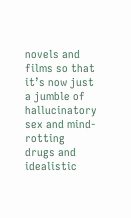novels and films so that it’s now just a jumble of hallucinatory sex and mind-rotting drugs and idealistic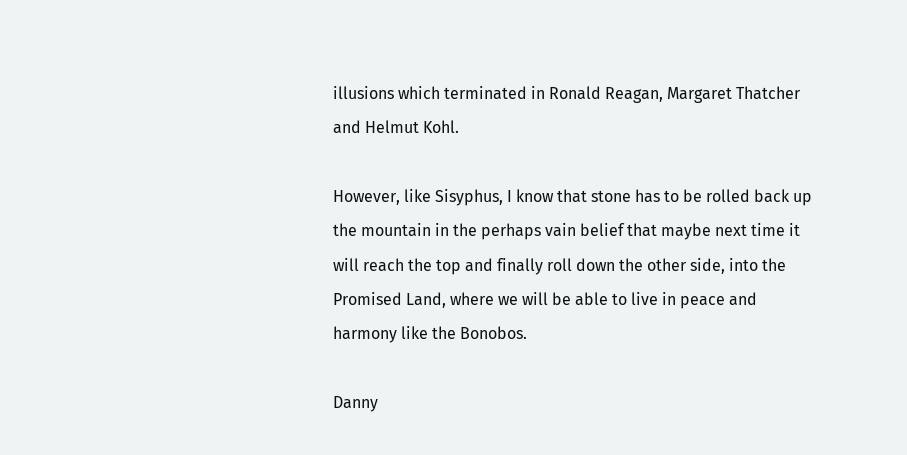illusions which terminated in Ronald Reagan, Margaret Thatcher and Helmut Kohl.

However, like Sisyphus, I know that stone has to be rolled back up the mountain in the perhaps vain belief that maybe next time it will reach the top and finally roll down the other side, into the Promised Land, where we will be able to live in peace and harmony like the Bonobos.

Danny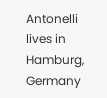Antonelli lives in Hamburg, Germany